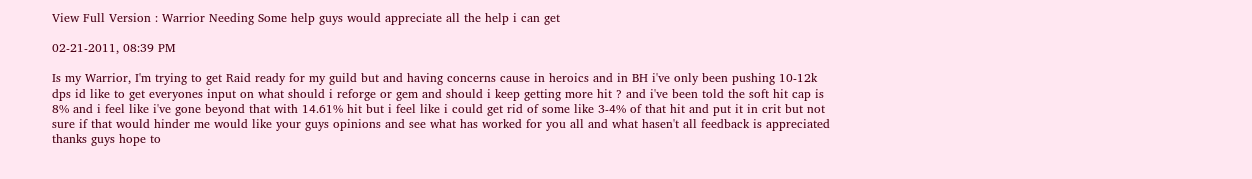View Full Version : Warrior Needing Some help guys would appreciate all the help i can get

02-21-2011, 08:39 PM

Is my Warrior, I'm trying to get Raid ready for my guild but and having concerns cause in heroics and in BH i've only been pushing 10-12k dps id like to get everyones input on what should i reforge or gem and should i keep getting more hit ? and i've been told the soft hit cap is 8% and i feel like i've gone beyond that with 14.61% hit but i feel like i could get rid of some like 3-4% of that hit and put it in crit but not sure if that would hinder me would like your guys opinions and see what has worked for you all and what hasen't all feedback is appreciated thanks guys hope to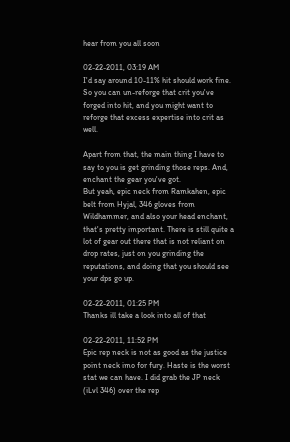hear from you all soon

02-22-2011, 03:19 AM
I'd say around 10-11% hit should work fine. So you can un-reforge that crit you've forged into hit, and you might want to reforge that excess expertise into crit as well.

Apart from that, the main thing I have to say to you is get grinding those reps. And, enchant the gear you've got.
But yeah, epic neck from Ramkahen, epic belt from Hyjal, 346 gloves from Wildhammer, and also your head enchant, that's pretty important. There is still quite a lot of gear out there that is not reliant on drop rates, just on you grinding the reputations, and doing that you should see your dps go up.

02-22-2011, 01:25 PM
Thanks ill take a look into all of that

02-22-2011, 11:52 PM
Epic rep neck is not as good as the justice point neck imo for fury. Haste is the worst stat we can have. I did grab the JP neck (iLvl 346) over the rep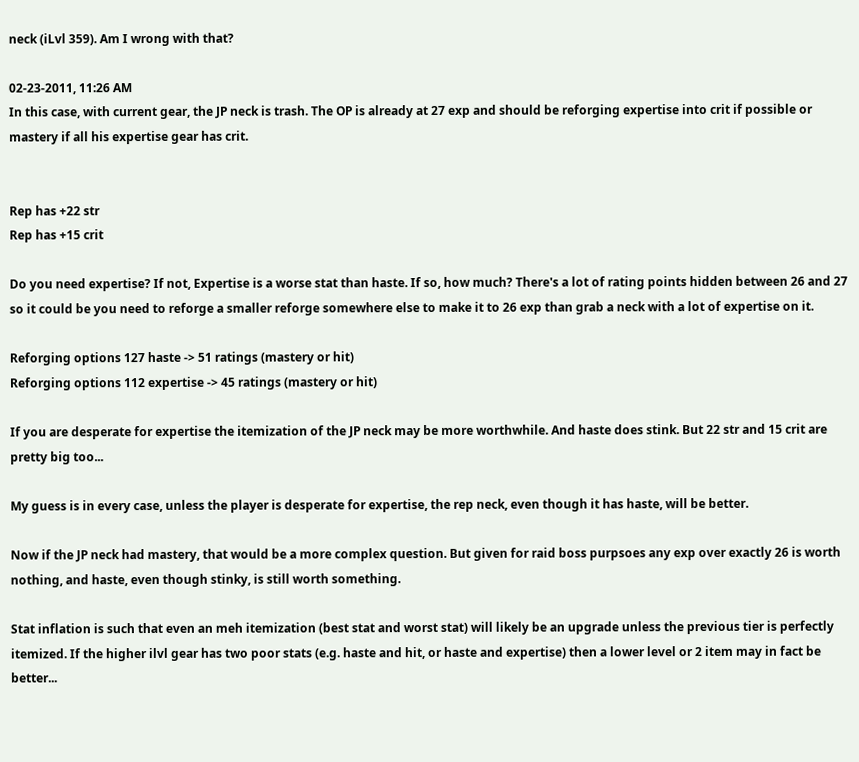neck (iLvl 359). Am I wrong with that?

02-23-2011, 11:26 AM
In this case, with current gear, the JP neck is trash. The OP is already at 27 exp and should be reforging expertise into crit if possible or mastery if all his expertise gear has crit.


Rep has +22 str
Rep has +15 crit

Do you need expertise? If not, Expertise is a worse stat than haste. If so, how much? There's a lot of rating points hidden between 26 and 27 so it could be you need to reforge a smaller reforge somewhere else to make it to 26 exp than grab a neck with a lot of expertise on it.

Reforging options 127 haste -> 51 ratings (mastery or hit)
Reforging options 112 expertise -> 45 ratings (mastery or hit)

If you are desperate for expertise the itemization of the JP neck may be more worthwhile. And haste does stink. But 22 str and 15 crit are pretty big too...

My guess is in every case, unless the player is desperate for expertise, the rep neck, even though it has haste, will be better.

Now if the JP neck had mastery, that would be a more complex question. But given for raid boss purpsoes any exp over exactly 26 is worth nothing, and haste, even though stinky, is still worth something.

Stat inflation is such that even an meh itemization (best stat and worst stat) will likely be an upgrade unless the previous tier is perfectly itemized. If the higher ilvl gear has two poor stats (e.g. haste and hit, or haste and expertise) then a lower level or 2 item may in fact be better...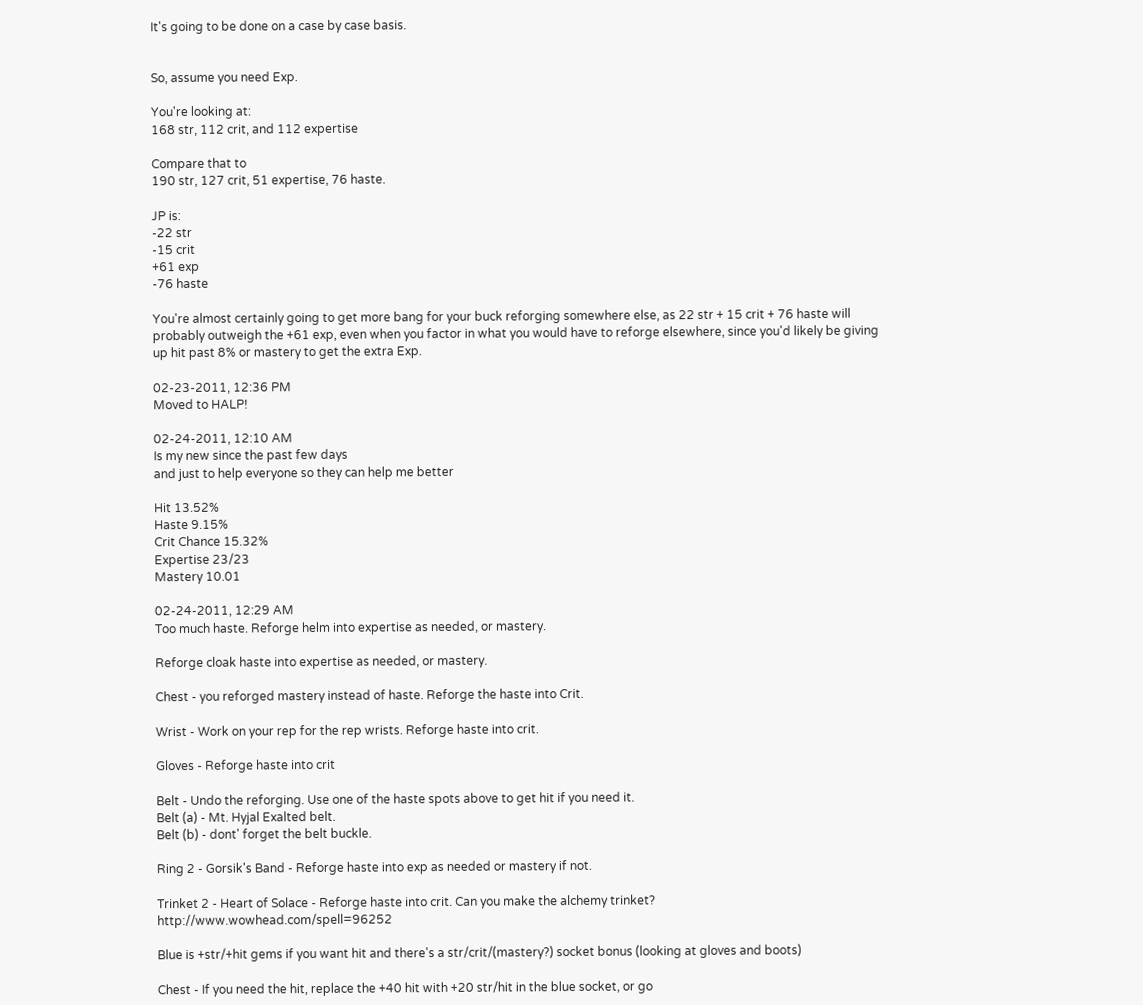It's going to be done on a case by case basis.


So, assume you need Exp.

You're looking at:
168 str, 112 crit, and 112 expertise

Compare that to
190 str, 127 crit, 51 expertise, 76 haste.

JP is:
-22 str
-15 crit
+61 exp
-76 haste

You're almost certainly going to get more bang for your buck reforging somewhere else, as 22 str + 15 crit + 76 haste will probably outweigh the +61 exp, even when you factor in what you would have to reforge elsewhere, since you'd likely be giving up hit past 8% or mastery to get the extra Exp.

02-23-2011, 12:36 PM
Moved to HALP!

02-24-2011, 12:10 AM
Is my new since the past few days
and just to help everyone so they can help me better

Hit 13.52%
Haste 9.15%
Crit Chance 15.32%
Expertise 23/23
Mastery 10.01

02-24-2011, 12:29 AM
Too much haste. Reforge helm into expertise as needed, or mastery.

Reforge cloak haste into expertise as needed, or mastery.

Chest - you reforged mastery instead of haste. Reforge the haste into Crit.

Wrist - Work on your rep for the rep wrists. Reforge haste into crit.

Gloves - Reforge haste into crit

Belt - Undo the reforging. Use one of the haste spots above to get hit if you need it.
Belt (a) - Mt. Hyjal Exalted belt.
Belt (b) - dont' forget the belt buckle.

Ring 2 - Gorsik's Band - Reforge haste into exp as needed or mastery if not.

Trinket 2 - Heart of Solace - Reforge haste into crit. Can you make the alchemy trinket? http://www.wowhead.com/spell=96252

Blue is +str/+hit gems if you want hit and there's a str/crit/(mastery?) socket bonus (looking at gloves and boots)

Chest - If you need the hit, replace the +40 hit with +20 str/hit in the blue socket, or go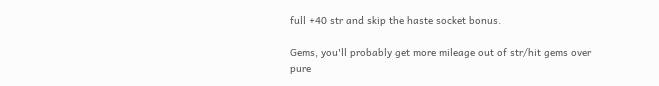full +40 str and skip the haste socket bonus.

Gems, you'll probably get more mileage out of str/hit gems over pure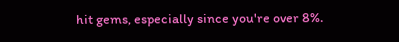hit gems, especially since you're over 8%.